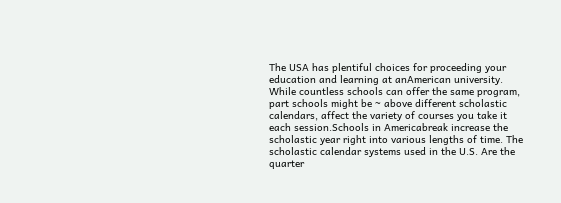The USA has plentiful choices for proceeding your education and learning at anAmerican university. While countless schools can offer the same program, part schools might be ~ above different scholastic calendars, affect the variety of courses you take it each session.Schools in Americabreak increase the scholastic year right into various lengths of time. The scholastic calendar systems used in the U.S. Are the quarter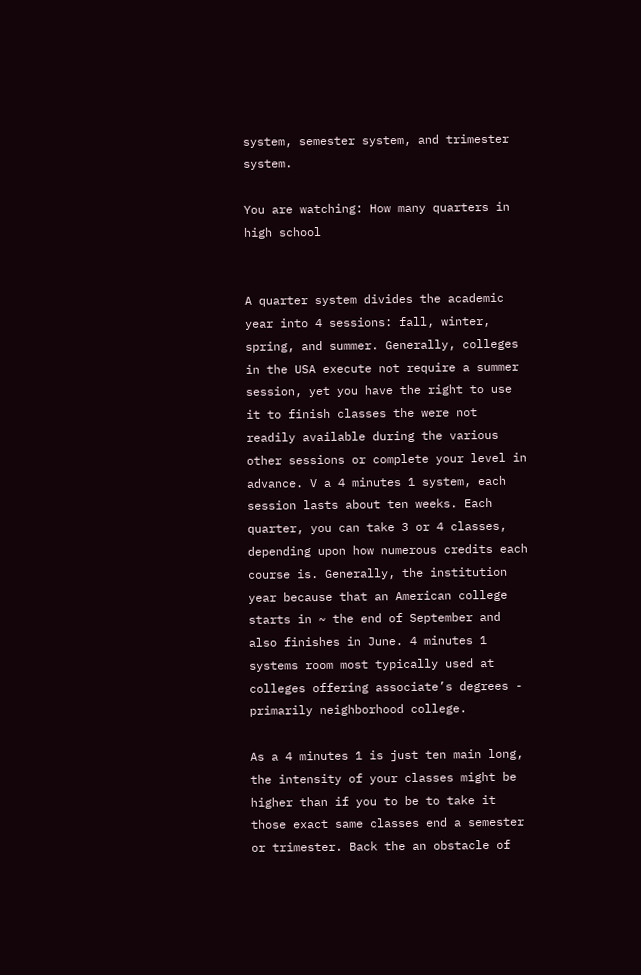system, semester system, and trimester system.

You are watching: How many quarters in high school


A quarter system divides the academic year into 4 sessions: fall, winter, spring, and summer. Generally, colleges in the USA execute not require a summer session, yet you have the right to use it to finish classes the were not readily available during the various other sessions or complete your level in advance. V a 4 minutes 1 system, each session lasts about ten weeks. Each quarter, you can take 3 or 4 classes, depending upon how numerous credits each course is. Generally, the institution year because that an American college starts in ~ the end of September and also finishes in June. 4 minutes 1 systems room most typically used at colleges offering associate’s degrees - primarily neighborhood college.

As a 4 minutes 1 is just ten main long, the intensity of your classes might be higher than if you to be to take it those exact same classes end a semester or trimester. Back the an obstacle of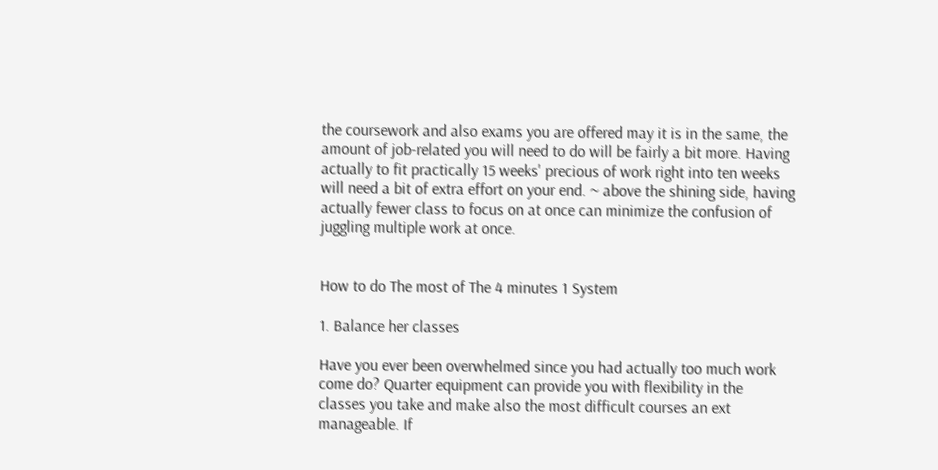the coursework and also exams you are offered may it is in the same, the amount of job-related you will need to do will be fairly a bit more. Having actually to fit practically 15 weeks' precious of work right into ten weeks will need a bit of extra effort on your end. ~ above the shining side, having actually fewer class to focus on at once can minimize the confusion of juggling multiple work at once.


How to do The most of The 4 minutes 1 System

1. Balance her classes

Have you ever been overwhelmed since you had actually too much work come do? Quarter equipment can provide you with flexibility in the classes you take and make also the most difficult courses an ext manageable. If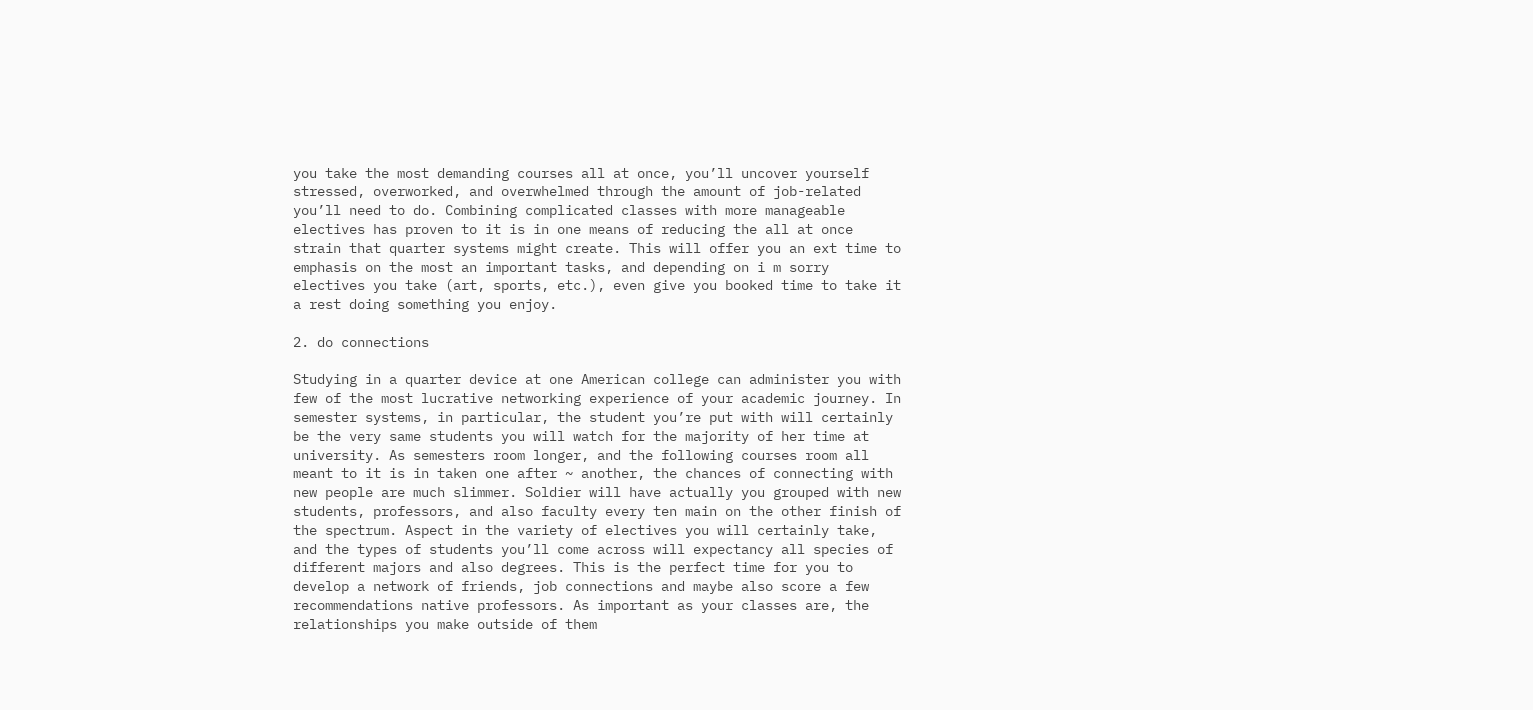you take the most demanding courses all at once, you’ll uncover yourself stressed, overworked, and overwhelmed through the amount of job-related you’ll need to do. Combining complicated classes with more manageable electives has proven to it is in one means of reducing the all at once strain that quarter systems might create. This will offer you an ext time to emphasis on the most an important tasks, and depending on i m sorry electives you take (art, sports, etc.), even give you booked time to take it a rest doing something you enjoy.

2. do connections

Studying in a quarter device at one American college can administer you with few of the most lucrative networking experience of your academic journey. In semester systems, in particular, the student you’re put with will certainly be the very same students you will watch for the majority of her time at university. As semesters room longer, and the following courses room all meant to it is in taken one after ~ another, the chances of connecting with new people are much slimmer. Soldier will have actually you grouped with new students, professors, and also faculty every ten main on the other finish of the spectrum. Aspect in the variety of electives you will certainly take, and the types of students you’ll come across will expectancy all species of different majors and also degrees. This is the perfect time for you to develop a network of friends, job connections and maybe also score a few recommendations native professors. As important as your classes are, the relationships you make outside of them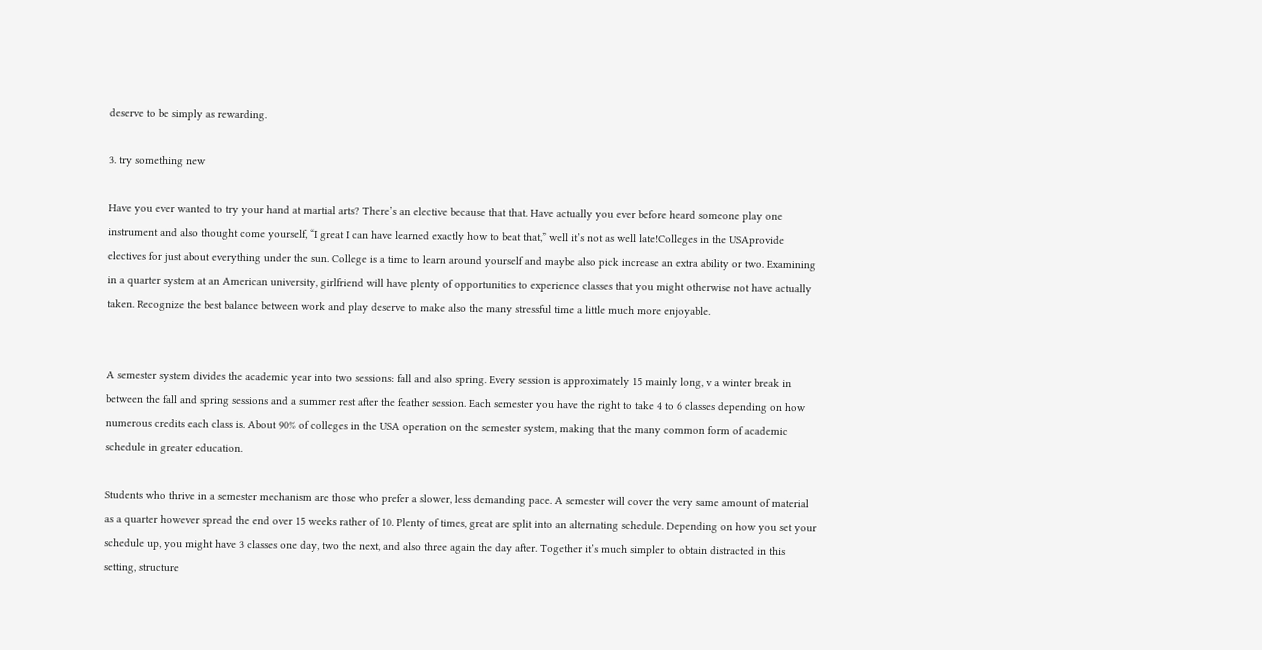deserve to be simply as rewarding.

3. try something new

Have you ever wanted to try your hand at martial arts? There’s an elective because that that. Have actually you ever before heard someone play one instrument and also thought come yourself, “I great I can have learned exactly how to beat that,” well it’s not as well late!Colleges in the USAprovide electives for just about everything under the sun. College is a time to learn around yourself and maybe also pick increase an extra ability or two. Examining in a quarter system at an American university, girlfriend will have plenty of opportunities to experience classes that you might otherwise not have actually taken. Recognize the best balance between work and play deserve to make also the many stressful time a little much more enjoyable.


A semester system divides the academic year into two sessions: fall and also spring. Every session is approximately 15 mainly long, v a winter break in between the fall and spring sessions and a summer rest after the feather session. Each semester you have the right to take 4 to 6 classes depending on how numerous credits each class is. About 90% of colleges in the USA operation on the semester system, making that the many common form of academic schedule in greater education.

Students who thrive in a semester mechanism are those who prefer a slower, less demanding pace. A semester will cover the very same amount of material as a quarter however spread the end over 15 weeks rather of 10. Plenty of times, great are split into an alternating schedule. Depending on how you set your schedule up, you might have 3 classes one day, two the next, and also three again the day after. Together it’s much simpler to obtain distracted in this setting, structure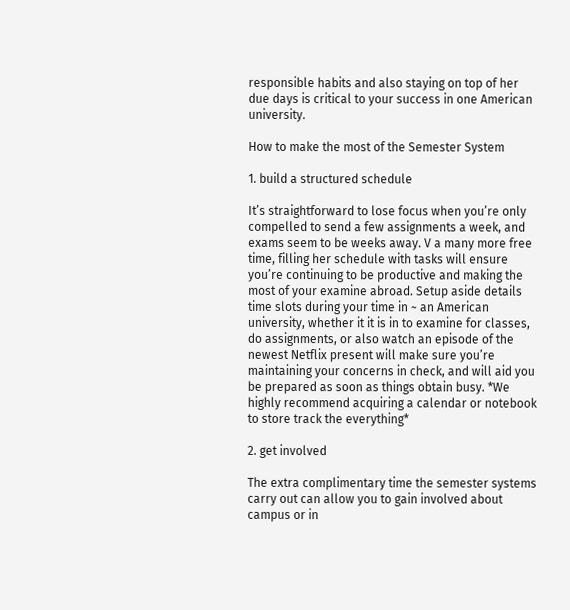responsible habits and also staying on top of her due days is critical to your success in one American university.

How to make the most of the Semester System

1. build a structured schedule

It’s straightforward to lose focus when you’re only compelled to send a few assignments a week, and exams seem to be weeks away. V a many more free time, filling her schedule with tasks will ensure you’re continuing to be productive and making the most of your examine abroad. Setup aside details time slots during your time in ~ an American university, whether it it is in to examine for classes, do assignments, or also watch an episode of the newest Netflix present will make sure you’re maintaining your concerns in check, and will aid you be prepared as soon as things obtain busy. *We highly recommend acquiring a calendar or notebook to store track the everything*

2. get involved

The extra complimentary time the semester systems carry out can allow you to gain involved about campus or in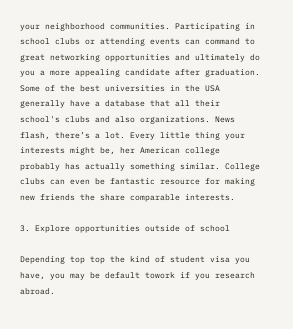your neighborhood communities. Participating in school clubs or attending events can command to great networking opportunities and ultimately do you a more appealing candidate after graduation. Some of the best universities in the USA generally have a database that all their school's clubs and also organizations. News flash, there’s a lot. Every little thing your interests might be, her American college probably has actually something similar. College clubs can even be fantastic resource for making new friends the share comparable interests.

3. Explore opportunities outside of school

Depending top top the kind of student visa you have, you may be default towork if you research abroad.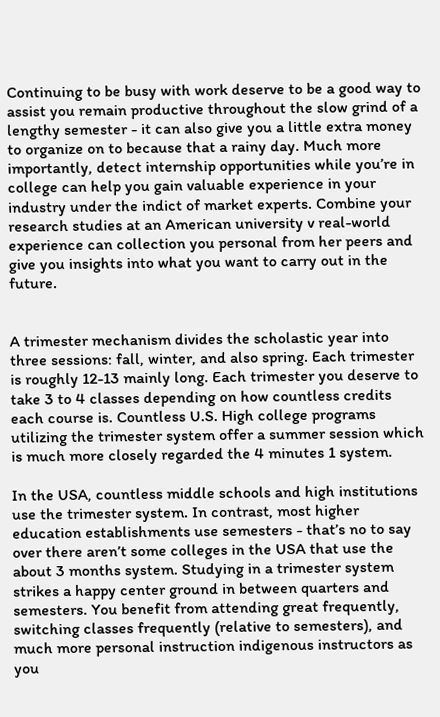Continuing to be busy with work deserve to be a good way to assist you remain productive throughout the slow grind of a lengthy semester - it can also give you a little extra money to organize on to because that a rainy day. Much more importantly, detect internship opportunities while you’re in college can help you gain valuable experience in your industry under the indict of market experts. Combine your research studies at an American university v real-world experience can collection you personal from her peers and give you insights into what you want to carry out in the future.


A trimester mechanism divides the scholastic year into three sessions: fall, winter, and also spring. Each trimester is roughly 12-13 mainly long. Each trimester you deserve to take 3 to 4 classes depending on how countless credits each course is. Countless U.S. High college programs utilizing the trimester system offer a summer session which is much more closely regarded the 4 minutes 1 system.

In the USA, countless middle schools and high institutions use the trimester system. In contrast, most higher education establishments use semesters - that’s no to say over there aren’t some colleges in the USA that use the about 3 months system. Studying in a trimester system strikes a happy center ground in between quarters and semesters. You benefit from attending great frequently, switching classes frequently (relative to semesters), and much more personal instruction indigenous instructors as you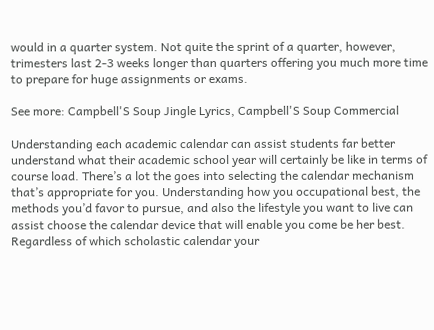would in a quarter system. Not quite the sprint of a quarter, however, trimesters last 2-3 weeks longer than quarters offering you much more time to prepare for huge assignments or exams.

See more: Campbell'S Soup Jingle Lyrics, Campbell'S Soup Commercial

Understanding each academic calendar can assist students far better understand what their academic school year will certainly be like in terms of course load. There’s a lot the goes into selecting the calendar mechanism that’s appropriate for you. Understanding how you occupational best, the methods you’d favor to pursue, and also the lifestyle you want to live can assist choose the calendar device that will enable you come be her best. Regardless of which scholastic calendar your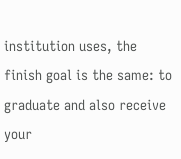institution uses, the finish goal is the same: to graduate and also receive your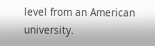level from an American university.